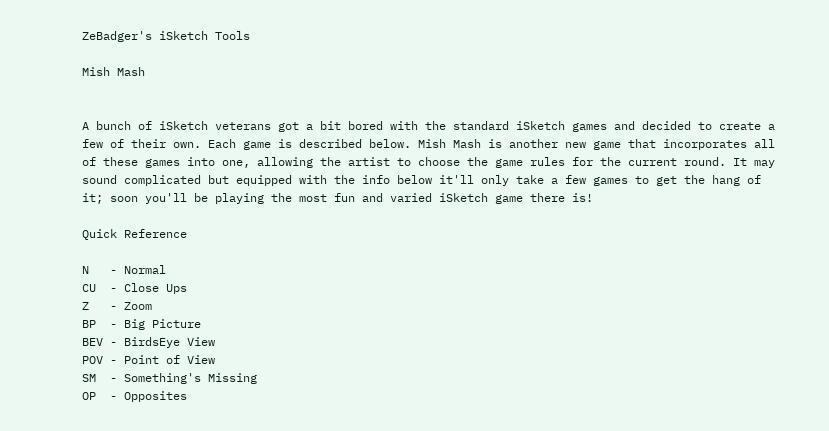ZeBadger's iSketch Tools

Mish Mash


A bunch of iSketch veterans got a bit bored with the standard iSketch games and decided to create a few of their own. Each game is described below. Mish Mash is another new game that incorporates all of these games into one, allowing the artist to choose the game rules for the current round. It may sound complicated but equipped with the info below it'll only take a few games to get the hang of it; soon you'll be playing the most fun and varied iSketch game there is!

Quick Reference

N   - Normal
CU  - Close Ups
Z   - Zoom
BP  - Big Picture
BEV - BirdsEye View
POV - Point of View
SM  - Something's Missing
OP  - Opposites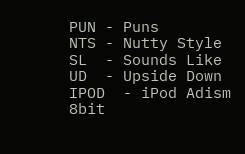PUN - Puns
NTS - Nutty Style
SL  - Sounds Like
UD  - Upside Down
IPOD  - iPod Adism
8bit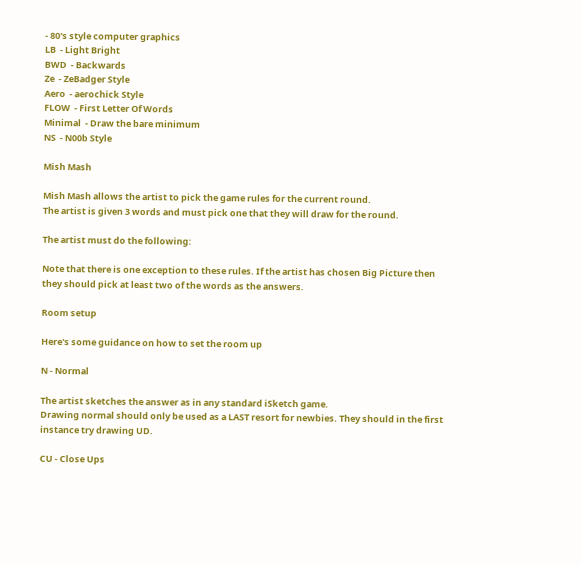- 80's style computer graphics
LB  - Light Bright
BWD  - Backwards
Ze  - ZeBadger Style
Aero  - aerochick Style
FLOW  - First Letter Of Words
Minimal  - Draw the bare minimum
NS  - N00b Style

Mish Mash

Mish Mash allows the artist to pick the game rules for the current round.
The artist is given 3 words and must pick one that they will draw for the round.

The artist must do the following:

Note that there is one exception to these rules. If the artist has chosen Big Picture then they should pick at least two of the words as the answers.

Room setup

Here's some guidance on how to set the room up

N - Normal

The artist sketches the answer as in any standard iSketch game.
Drawing normal should only be used as a LAST resort for newbies. They should in the first instance try drawing UD.

CU - Close Ups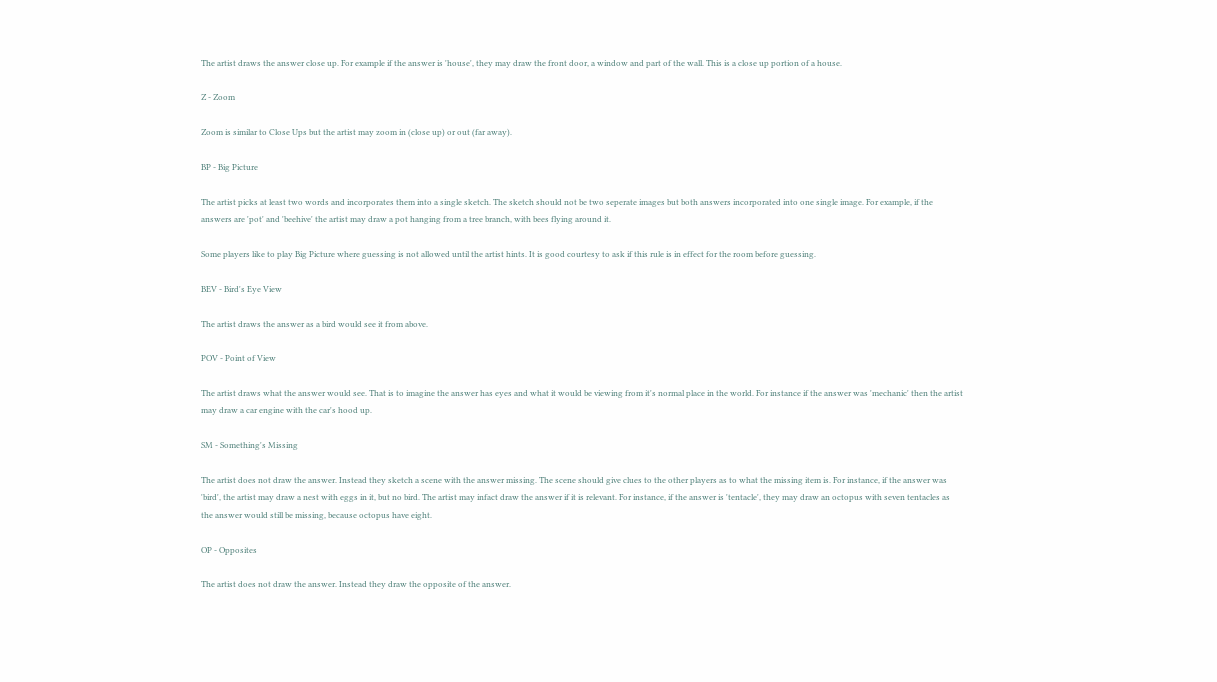The artist draws the answer close up. For example if the answer is 'house', they may draw the front door, a window and part of the wall. This is a close up portion of a house.

Z - Zoom

Zoom is similar to Close Ups but the artist may zoom in (close up) or out (far away).

BP - Big Picture

The artist picks at least two words and incorporates them into a single sketch. The sketch should not be two seperate images but both answers incorporated into one single image. For example, if the answers are 'pot' and 'beehive' the artist may draw a pot hanging from a tree branch, with bees flying around it.

Some players like to play Big Picture where guessing is not allowed until the artist hints. It is good courtesy to ask if this rule is in effect for the room before guessing.

BEV - Bird's Eye View

The artist draws the answer as a bird would see it from above.

POV - Point of View

The artist draws what the answer would see. That is to imagine the answer has eyes and what it would be viewing from it's normal place in the world. For instance if the answer was 'mechanic' then the artist may draw a car engine with the car's hood up.

SM - Something's Missing

The artist does not draw the answer. Instead they sketch a scene with the answer missing. The scene should give clues to the other players as to what the missing item is. For instance, if the answer was 'bird', the artist may draw a nest with eggs in it, but no bird. The artist may infact draw the answer if it is relevant. For instance, if the answer is 'tentacle', they may draw an octopus with seven tentacles as the answer would still be missing, because octopus have eight.

OP - Opposites

The artist does not draw the answer. Instead they draw the opposite of the answer.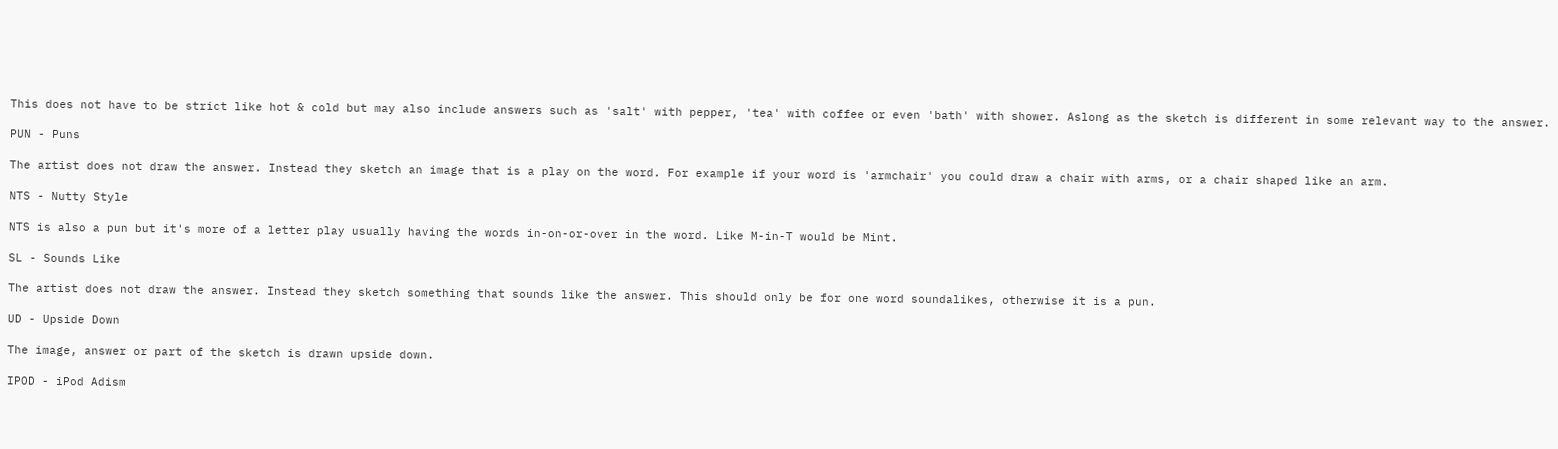This does not have to be strict like hot & cold but may also include answers such as 'salt' with pepper, 'tea' with coffee or even 'bath' with shower. Aslong as the sketch is different in some relevant way to the answer.

PUN - Puns

The artist does not draw the answer. Instead they sketch an image that is a play on the word. For example if your word is 'armchair' you could draw a chair with arms, or a chair shaped like an arm.

NTS - Nutty Style

NTS is also a pun but it's more of a letter play usually having the words in-on-or-over in the word. Like M-in-T would be Mint.

SL - Sounds Like

The artist does not draw the answer. Instead they sketch something that sounds like the answer. This should only be for one word soundalikes, otherwise it is a pun.

UD - Upside Down

The image, answer or part of the sketch is drawn upside down.

IPOD - iPod Adism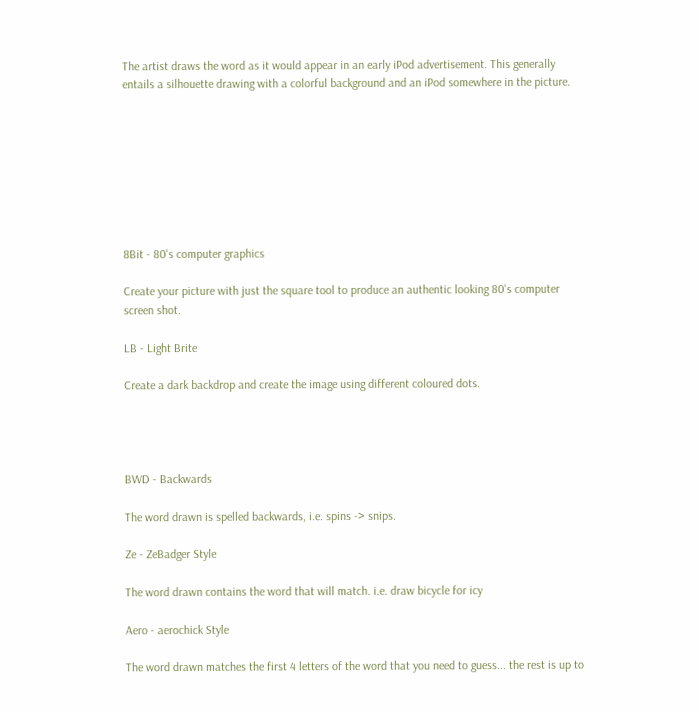The artist draws the word as it would appear in an early iPod advertisement. This generally entails a silhouette drawing with a colorful background and an iPod somewhere in the picture.








8Bit - 80's computer graphics

Create your picture with just the square tool to produce an authentic looking 80's computer screen shot.

LB - Light Brite

Create a dark backdrop and create the image using different coloured dots.




BWD - Backwards

The word drawn is spelled backwards, i.e. spins -> snips.

Ze - ZeBadger Style

The word drawn contains the word that will match. i.e. draw bicycle for icy

Aero - aerochick Style

The word drawn matches the first 4 letters of the word that you need to guess... the rest is up to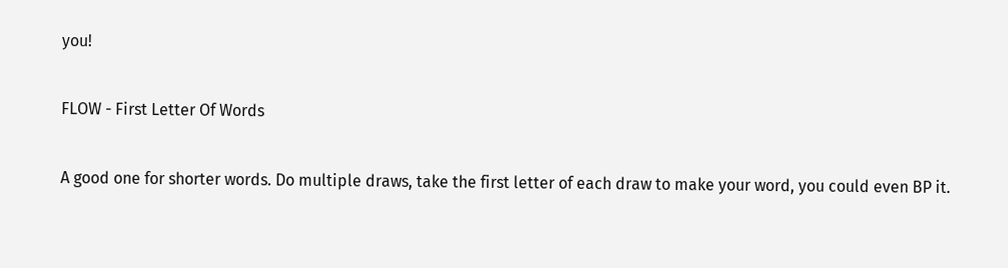you!

FLOW - First Letter Of Words

A good one for shorter words. Do multiple draws, take the first letter of each draw to make your word, you could even BP it.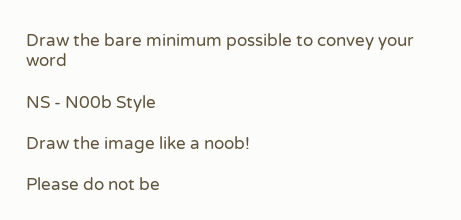Draw the bare minimum possible to convey your word

NS - N00b Style

Draw the image like a noob!

Please do not be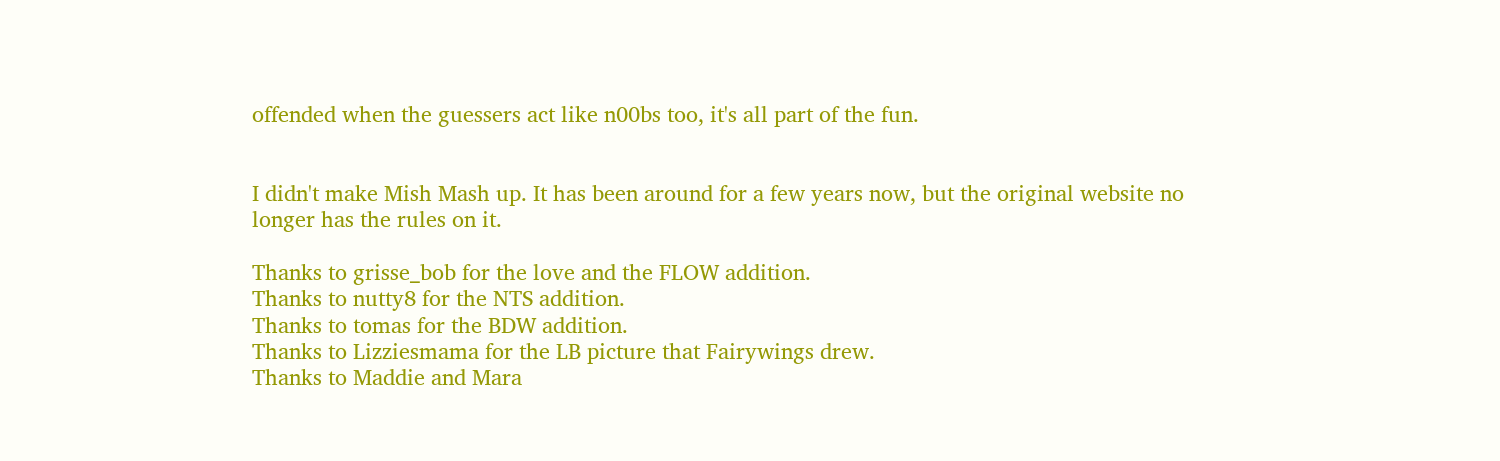offended when the guessers act like n00bs too, it's all part of the fun.


I didn't make Mish Mash up. It has been around for a few years now, but the original website no longer has the rules on it.

Thanks to grisse_bob for the love and the FLOW addition.
Thanks to nutty8 for the NTS addition.
Thanks to tomas for the BDW addition.
Thanks to Lizziesmama for the LB picture that Fairywings drew.
Thanks to Maddie and Mara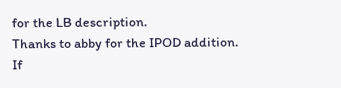for the LB description.
Thanks to abby for the IPOD addition.
If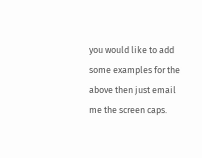you would like to add some examples for the above then just email me the screen caps.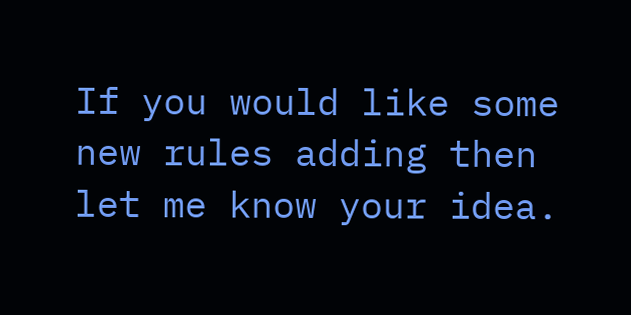If you would like some new rules adding then let me know your idea.